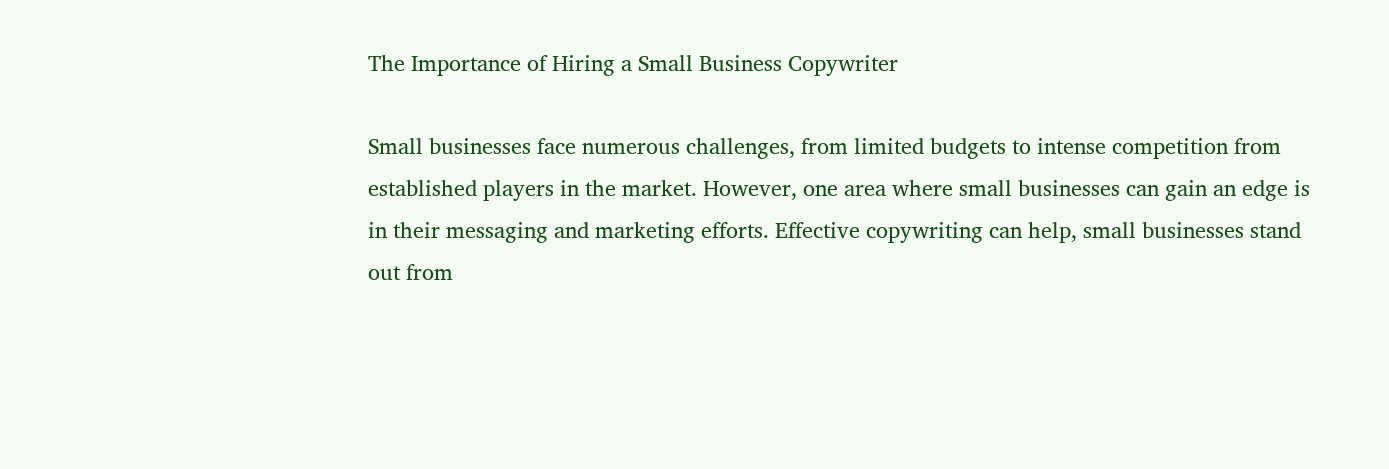The Importance of Hiring a Small Business Copywriter

Small businesses face numerous challenges, from limited budgets to intense competition from established players in the market. However, one area where small businesses can gain an edge is in their messaging and marketing efforts. Effective copywriting can help, small businesses stand out from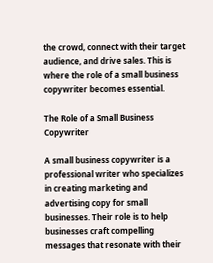the crowd, connect with their target audience, and drive sales. This is where the role of a small business copywriter becomes essential.

The Role of a Small Business Copywriter

A small business copywriter is a professional writer who specializes in creating marketing and advertising copy for small businesses. Their role is to help businesses craft compelling messages that resonate with their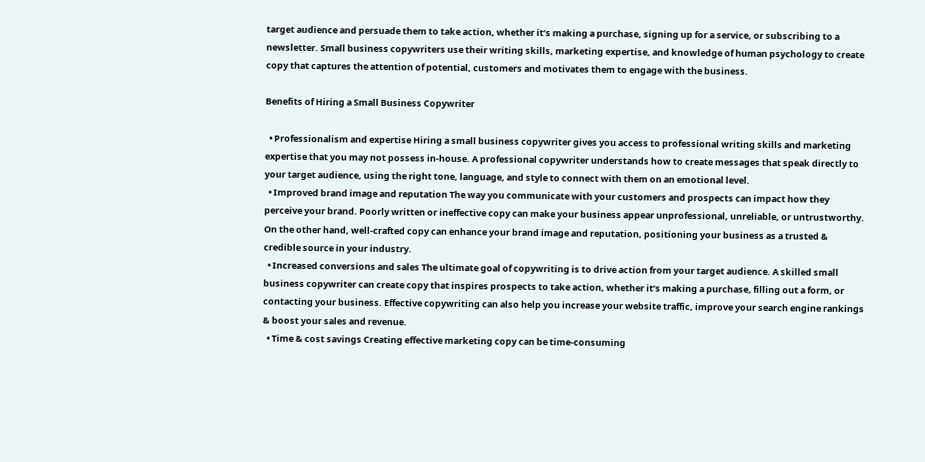target audience and persuade them to take action, whether it’s making a purchase, signing up for a service, or subscribing to a newsletter. Small business copywriters use their writing skills, marketing expertise, and knowledge of human psychology to create copy that captures the attention of potential, customers and motivates them to engage with the business.

Benefits of Hiring a Small Business Copywriter

  • Professionalism and expertise Hiring a small business copywriter gives you access to professional writing skills and marketing expertise that you may not possess in-house. A professional copywriter understands how to create messages that speak directly to your target audience, using the right tone, language, and style to connect with them on an emotional level.
  • Improved brand image and reputation The way you communicate with your customers and prospects can impact how they perceive your brand. Poorly written or ineffective copy can make your business appear unprofessional, unreliable, or untrustworthy. On the other hand, well-crafted copy can enhance your brand image and reputation, positioning your business as a trusted & credible source in your industry.
  • Increased conversions and sales The ultimate goal of copywriting is to drive action from your target audience. A skilled small business copywriter can create copy that inspires prospects to take action, whether it’s making a purchase, filling out a form, or contacting your business. Effective copywriting can also help you increase your website traffic, improve your search engine rankings & boost your sales and revenue.
  • Time & cost savings Creating effective marketing copy can be time-consuming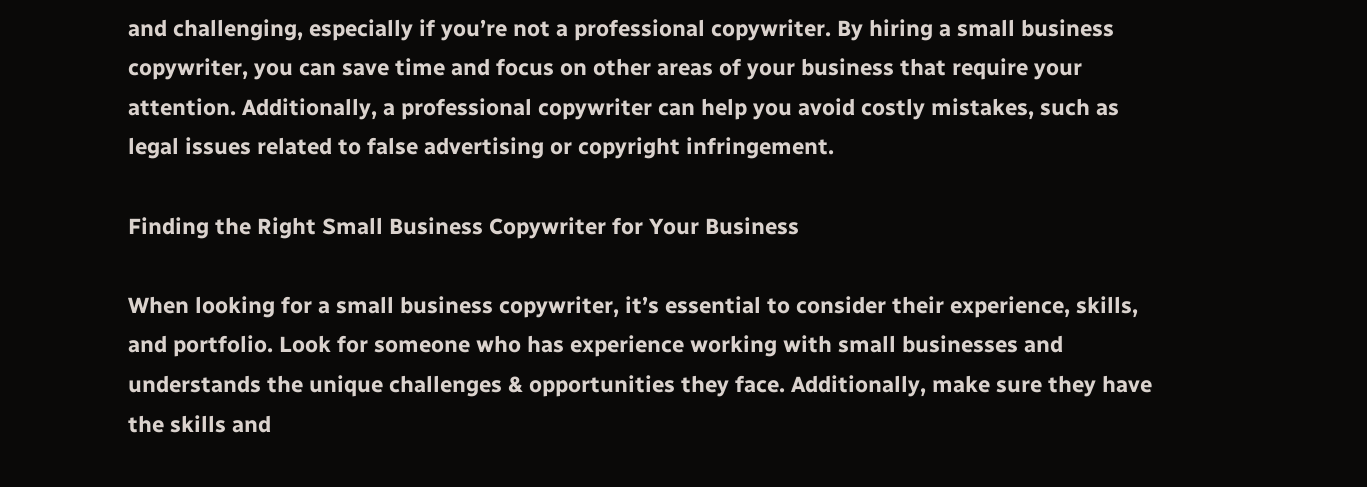and challenging, especially if you’re not a professional copywriter. By hiring a small business copywriter, you can save time and focus on other areas of your business that require your attention. Additionally, a professional copywriter can help you avoid costly mistakes, such as legal issues related to false advertising or copyright infringement.

Finding the Right Small Business Copywriter for Your Business

When looking for a small business copywriter, it’s essential to consider their experience, skills, and portfolio. Look for someone who has experience working with small businesses and understands the unique challenges & opportunities they face. Additionally, make sure they have the skills and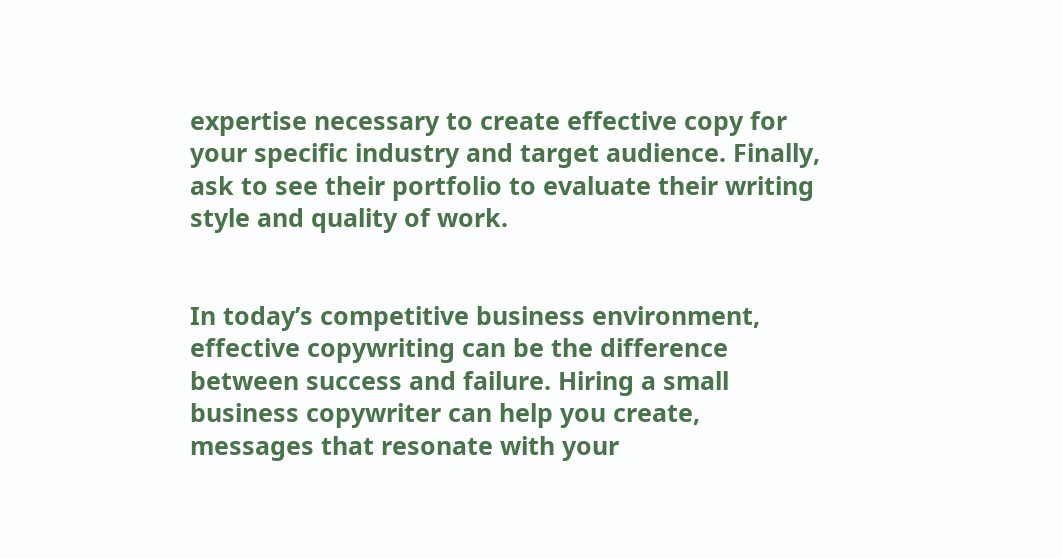expertise necessary to create effective copy for your specific industry and target audience. Finally, ask to see their portfolio to evaluate their writing style and quality of work.


In today’s competitive business environment, effective copywriting can be the difference between success and failure. Hiring a small business copywriter can help you create, messages that resonate with your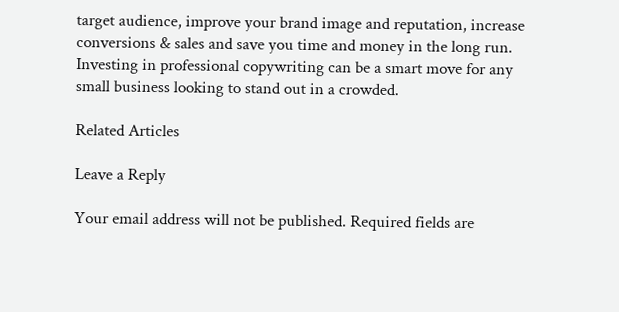target audience, improve your brand image and reputation, increase conversions & sales and save you time and money in the long run. Investing in professional copywriting can be a smart move for any small business looking to stand out in a crowded.

Related Articles

Leave a Reply

Your email address will not be published. Required fields are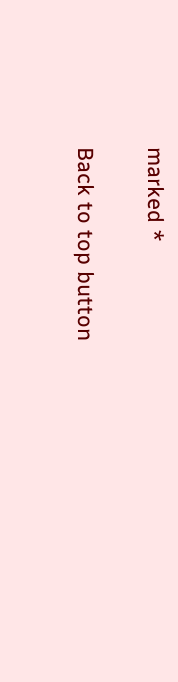marked *

Back to top button